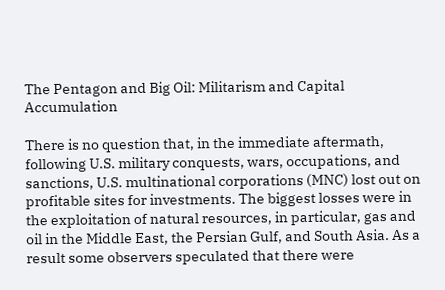The Pentagon and Big Oil: Militarism and Capital Accumulation

There is no question that, in the immediate aftermath, following U.S. military conquests, wars, occupations, and sanctions, U.S. multinational corporations (MNC) lost out on profitable sites for investments. The biggest losses were in the exploitation of natural resources, in particular, gas and oil in the Middle East, the Persian Gulf, and South Asia. As a result some observers speculated that there were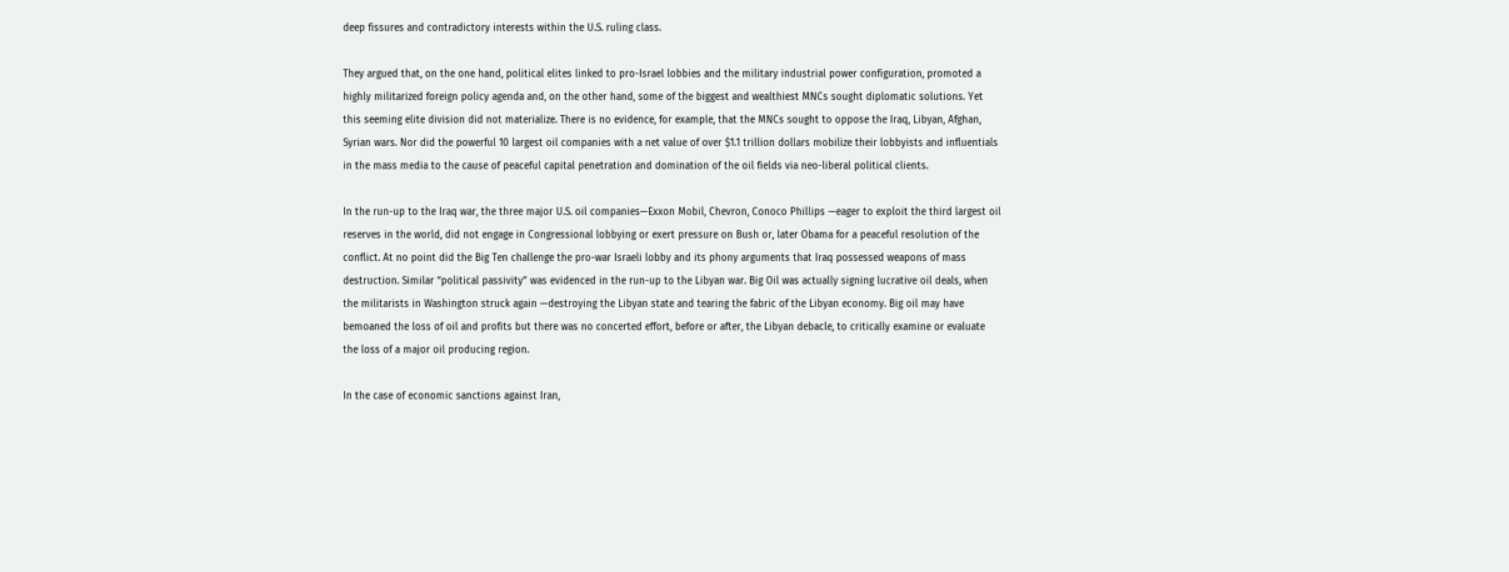deep fissures and contradictory interests within the U.S. ruling class.

They argued that, on the one hand, political elites linked to pro-Israel lobbies and the military industrial power configuration, promoted a highly militarized foreign policy agenda and, on the other hand, some of the biggest and wealthiest MNCs sought diplomatic solutions. Yet this seeming elite division did not materialize. There is no evidence, for example, that the MNCs sought to oppose the Iraq, Libyan, Afghan, Syrian wars. Nor did the powerful 10 largest oil companies with a net value of over $1.1 trillion dollars mobilize their lobbyists and influentials in the mass media to the cause of peaceful capital penetration and domination of the oil fields via neo-liberal political clients.

In the run-up to the Iraq war, the three major U.S. oil companies—Exxon Mobil, Chevron, Conoco Phillips —eager to exploit the third largest oil reserves in the world, did not engage in Congressional lobbying or exert pressure on Bush or, later Obama for a peaceful resolution of the conflict. At no point did the Big Ten challenge the pro-war Israeli lobby and its phony arguments that Iraq possessed weapons of mass destruction. Similar “political passivity” was evidenced in the run-up to the Libyan war. Big Oil was actually signing lucrative oil deals, when the militarists in Washington struck again —destroying the Libyan state and tearing the fabric of the Libyan economy. Big oil may have bemoaned the loss of oil and profits but there was no concerted effort, before or after, the Libyan debacle, to critically examine or evaluate the loss of a major oil producing region.

In the case of economic sanctions against Iran,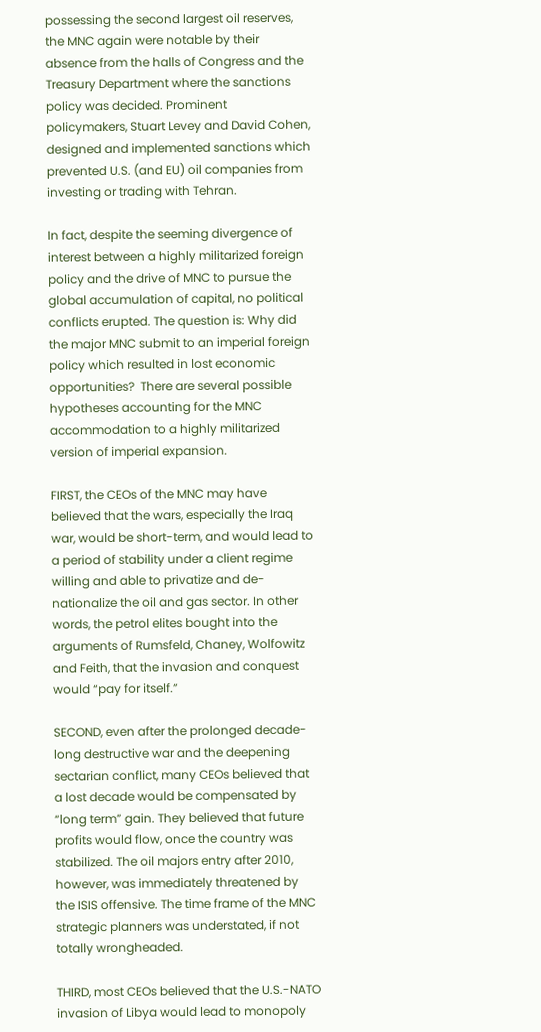possessing the second largest oil reserves, the MNC again were notable by their absence from the halls of Congress and the Treasury Department where the sanctions policy was decided. Prominent policymakers, Stuart Levey and David Cohen, designed and implemented sanctions which prevented U.S. (and EU) oil companies from investing or trading with Tehran.

In fact, despite the seeming divergence of interest between a highly militarized foreign policy and the drive of MNC to pursue the global accumulation of capital, no political conflicts erupted. The question is: Why did the major MNC submit to an imperial foreign policy which resulted in lost economic opportunities?  There are several possible hypotheses accounting for the MNC accommodation to a highly militarized version of imperial expansion.

FIRST, the CEOs of the MNC may have believed that the wars, especially the Iraq war, would be short-term, and would lead to a period of stability under a client regime willing and able to privatize and de-nationalize the oil and gas sector. In other words, the petrol elites bought into the arguments of Rumsfeld, Chaney, Wolfowitz and Feith, that the invasion and conquest would “pay for itself.”

SECOND, even after the prolonged decade-long destructive war and the deepening sectarian conflict, many CEOs believed that a lost decade would be compensated by “long term” gain. They believed that future profits would flow, once the country was stabilized. The oil majors entry after 2010, however, was immediately threatened by the ISIS offensive. The time frame of the MNC strategic planners was understated, if not totally wrongheaded.

THIRD, most CEOs believed that the U.S.-NATO invasion of Libya would lead to monopoly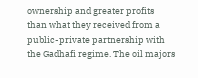ownership and greater profits than what they received from a public-private partnership with the Gadhafi regime. The oil majors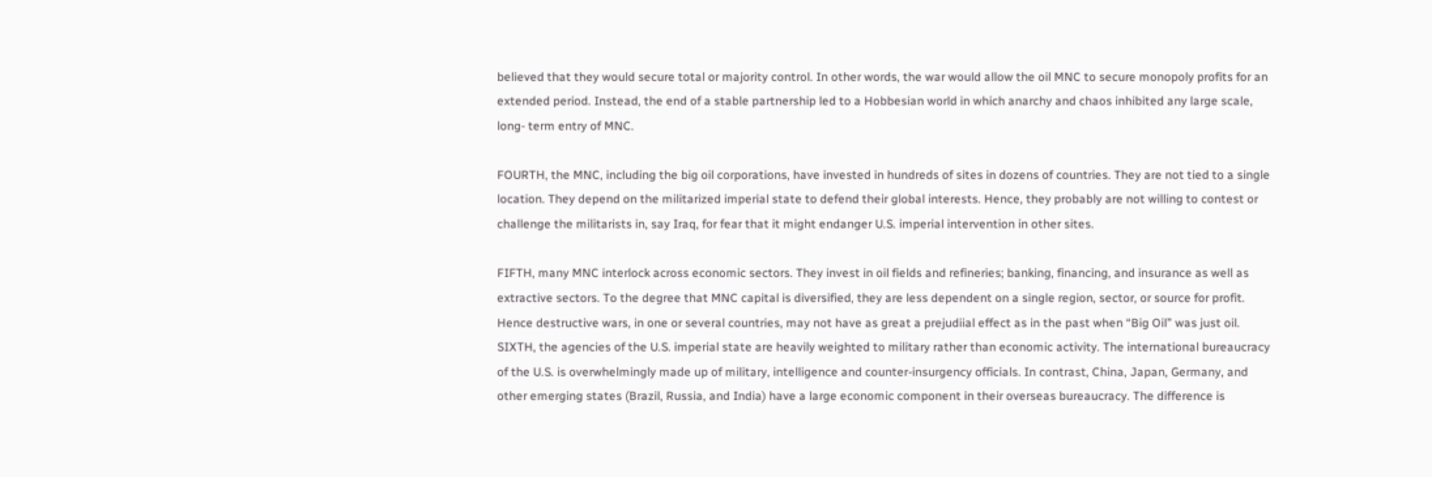believed that they would secure total or majority control. In other words, the war would allow the oil MNC to secure monopoly profits for an extended period. Instead, the end of a stable partnership led to a Hobbesian world in which anarchy and chaos inhibited any large scale, long- term entry of MNC.

FOURTH, the MNC, including the big oil corporations, have invested in hundreds of sites in dozens of countries. They are not tied to a single location. They depend on the militarized imperial state to defend their global interests. Hence, they probably are not willing to contest or challenge the militarists in, say Iraq, for fear that it might endanger U.S. imperial intervention in other sites.

FIFTH, many MNC interlock across economic sectors. They invest in oil fields and refineries; banking, financing, and insurance as well as extractive sectors. To the degree that MNC capital is diversified, they are less dependent on a single region, sector, or source for profit. Hence destructive wars, in one or several countries, may not have as great a prejudiial effect as in the past when “Big Oil” was just oil. SIXTH, the agencies of the U.S. imperial state are heavily weighted to military rather than economic activity. The international bureaucracy of the U.S. is overwhelmingly made up of military, intelligence and counter-insurgency officials. In contrast, China, Japan, Germany, and other emerging states (Brazil, Russia, and India) have a large economic component in their overseas bureaucracy. The difference is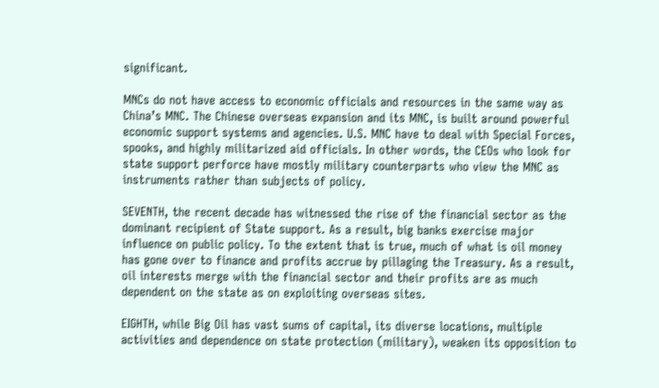significant.

MNCs do not have access to economic officials and resources in the same way as China’s MNC. The Chinese overseas expansion and its MNC, is built around powerful economic support systems and agencies. U.S. MNC have to deal with Special Forces, spooks, and highly militarized aid officials. In other words, the CEOs who look for state support perforce have mostly military counterparts who view the MNC as instruments rather than subjects of policy.

SEVENTH, the recent decade has witnessed the rise of the financial sector as the dominant recipient of State support. As a result, big banks exercise major influence on public policy. To the extent that is true, much of what is oil money has gone over to finance and profits accrue by pillaging the Treasury. As a result, oil interests merge with the financial sector and their profits are as much dependent on the state as on exploiting overseas sites.

EIGHTH, while Big Oil has vast sums of capital, its diverse locations, multiple activities and dependence on state protection (military), weaken its opposition to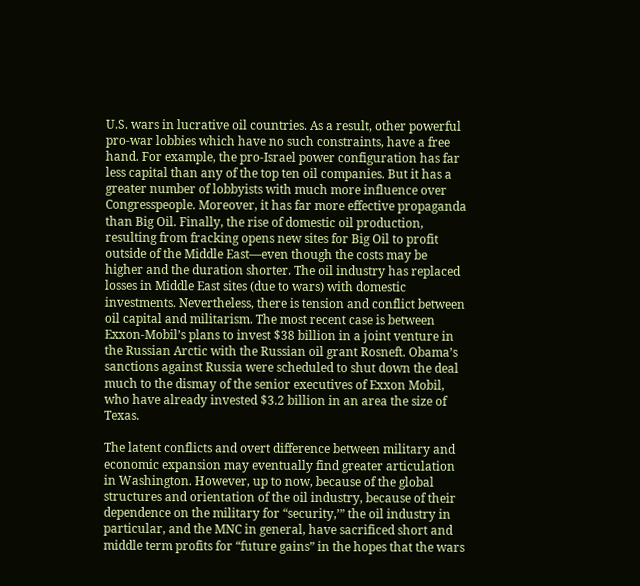U.S. wars in lucrative oil countries. As a result, other powerful pro-war lobbies which have no such constraints, have a free hand. For example, the pro-Israel power configuration has far less capital than any of the top ten oil companies. But it has a greater number of lobbyists with much more influence over Congresspeople. Moreover, it has far more effective propaganda than Big Oil. Finally, the rise of domestic oil production, resulting from fracking opens new sites for Big Oil to profit outside of the Middle East—even though the costs may be higher and the duration shorter. The oil industry has replaced losses in Middle East sites (due to wars) with domestic investments. Nevertheless, there is tension and conflict between oil capital and militarism. The most recent case is between Exxon-Mobil’s plans to invest $38 billion in a joint venture in the Russian Arctic with the Russian oil grant Rosneft. Obama’s sanctions against Russia were scheduled to shut down the deal much to the dismay of the senior executives of Exxon Mobil, who have already invested $3.2 billion in an area the size of Texas.

The latent conflicts and overt difference between military and economic expansion may eventually find greater articulation in Washington. However, up to now, because of the global structures and orientation of the oil industry, because of their dependence on the military for “security,’” the oil industry in particular, and the MNC in general, have sacrificed short and middle term profits for “future gains” in the hopes that the wars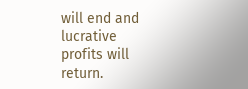will end and lucrative profits will return.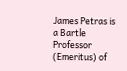James Petras is a Bartle Professor (Emeritus) of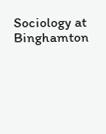Sociology at Binghamton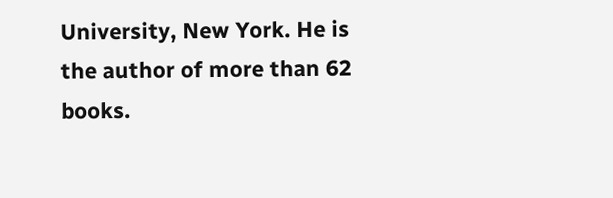University, New York. He is the author of more than 62 books.